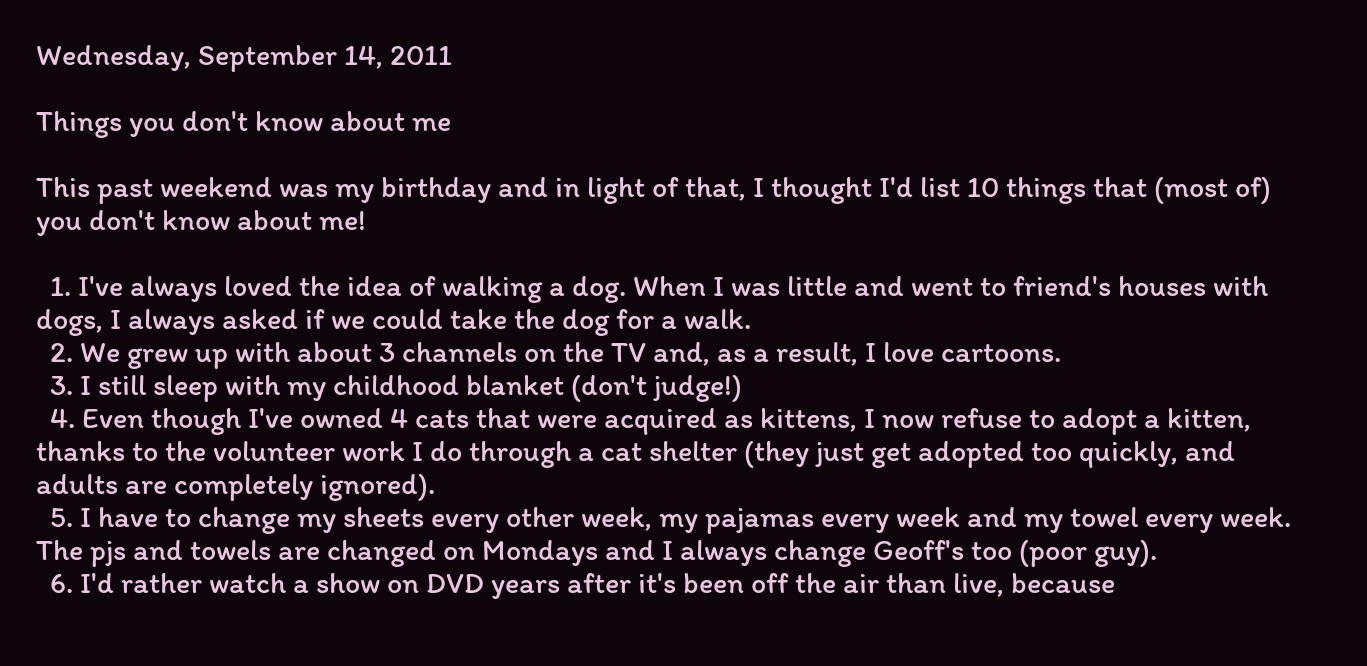Wednesday, September 14, 2011

Things you don't know about me

This past weekend was my birthday and in light of that, I thought I'd list 10 things that (most of) you don't know about me!

  1. I've always loved the idea of walking a dog. When I was little and went to friend's houses with dogs, I always asked if we could take the dog for a walk.
  2. We grew up with about 3 channels on the TV and, as a result, I love cartoons.
  3. I still sleep with my childhood blanket (don't judge!)
  4. Even though I've owned 4 cats that were acquired as kittens, I now refuse to adopt a kitten, thanks to the volunteer work I do through a cat shelter (they just get adopted too quickly, and adults are completely ignored).
  5. I have to change my sheets every other week, my pajamas every week and my towel every week. The pjs and towels are changed on Mondays and I always change Geoff's too (poor guy).
  6. I'd rather watch a show on DVD years after it's been off the air than live, because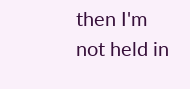then I'm not held in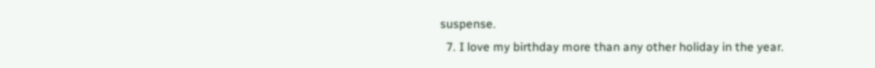suspense.
  7. I love my birthday more than any other holiday in the year.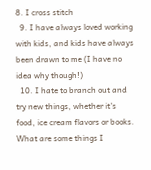8. I cross stitch
  9. I have always loved working with kids, and kids have always been drawn to me (I have no idea why though!)
  10. I hate to branch out and try new things, whether it's food, ice cream flavors or books.
What are some things I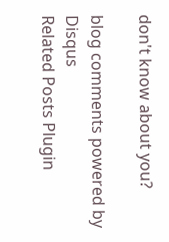don't know about you?

blog comments powered by Disqus
Related Posts Plugin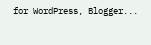for WordPress, Blogger...